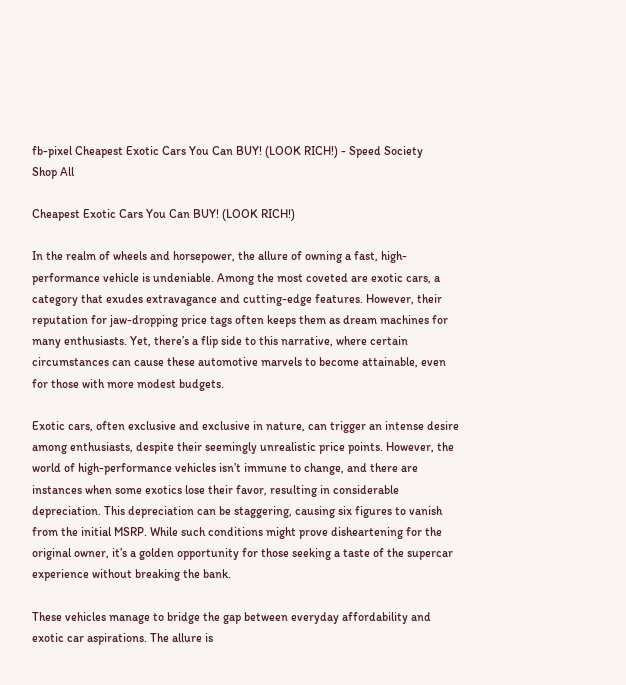fb-pixel Cheapest Exotic Cars You Can BUY! (LOOK RICH!) - Speed Society
Shop All

Cheapest Exotic Cars You Can BUY! (LOOK RICH!)

In the realm of wheels and horsepower, the allure of owning a fast, high-performance vehicle is undeniable. Among the most coveted are exotic cars, a category that exudes extravagance and cutting-edge features. However, their reputation for jaw-dropping price tags often keeps them as dream machines for many enthusiasts. Yet, there’s a flip side to this narrative, where certain circumstances can cause these automotive marvels to become attainable, even for those with more modest budgets.

Exotic cars, often exclusive and exclusive in nature, can trigger an intense desire among enthusiasts, despite their seemingly unrealistic price points. However, the world of high-performance vehicles isn’t immune to change, and there are instances when some exotics lose their favor, resulting in considerable depreciation. This depreciation can be staggering, causing six figures to vanish from the initial MSRP. While such conditions might prove disheartening for the original owner, it’s a golden opportunity for those seeking a taste of the supercar experience without breaking the bank.

These vehicles manage to bridge the gap between everyday affordability and exotic car aspirations. The allure is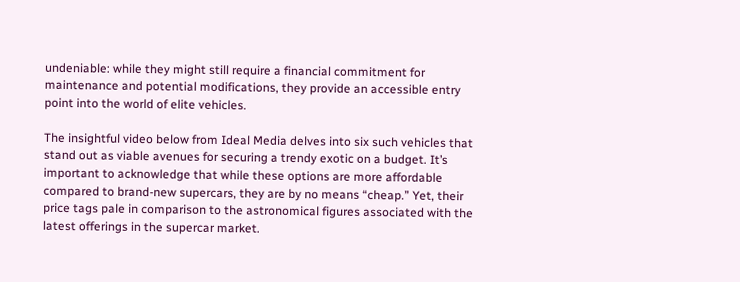undeniable: while they might still require a financial commitment for maintenance and potential modifications, they provide an accessible entry point into the world of elite vehicles.

The insightful video below from Ideal Media delves into six such vehicles that stand out as viable avenues for securing a trendy exotic on a budget. It’s important to acknowledge that while these options are more affordable compared to brand-new supercars, they are by no means “cheap.” Yet, their price tags pale in comparison to the astronomical figures associated with the latest offerings in the supercar market.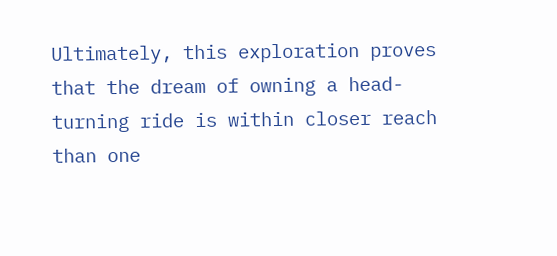Ultimately, this exploration proves that the dream of owning a head-turning ride is within closer reach than one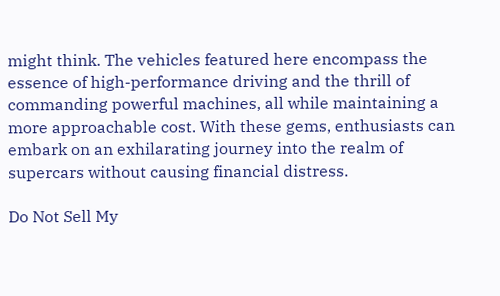might think. The vehicles featured here encompass the essence of high-performance driving and the thrill of commanding powerful machines, all while maintaining a more approachable cost. With these gems, enthusiasts can embark on an exhilarating journey into the realm of supercars without causing financial distress.

Do Not Sell My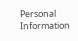Personal Information